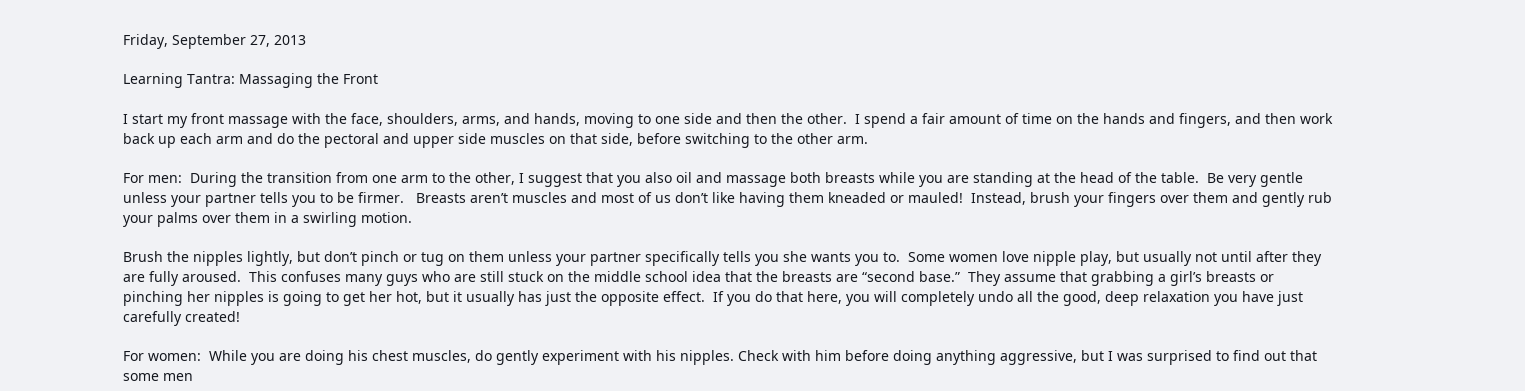Friday, September 27, 2013

Learning Tantra: Massaging the Front

I start my front massage with the face, shoulders, arms, and hands, moving to one side and then the other.  I spend a fair amount of time on the hands and fingers, and then work back up each arm and do the pectoral and upper side muscles on that side, before switching to the other arm.

For men:  During the transition from one arm to the other, I suggest that you also oil and massage both breasts while you are standing at the head of the table.  Be very gentle unless your partner tells you to be firmer.   Breasts aren’t muscles and most of us don’t like having them kneaded or mauled!  Instead, brush your fingers over them and gently rub your palms over them in a swirling motion.

Brush the nipples lightly, but don’t pinch or tug on them unless your partner specifically tells you she wants you to.  Some women love nipple play, but usually not until after they are fully aroused.  This confuses many guys who are still stuck on the middle school idea that the breasts are “second base.”  They assume that grabbing a girl’s breasts or pinching her nipples is going to get her hot, but it usually has just the opposite effect.  If you do that here, you will completely undo all the good, deep relaxation you have just carefully created!

For women:  While you are doing his chest muscles, do gently experiment with his nipples. Check with him before doing anything aggressive, but I was surprised to find out that some men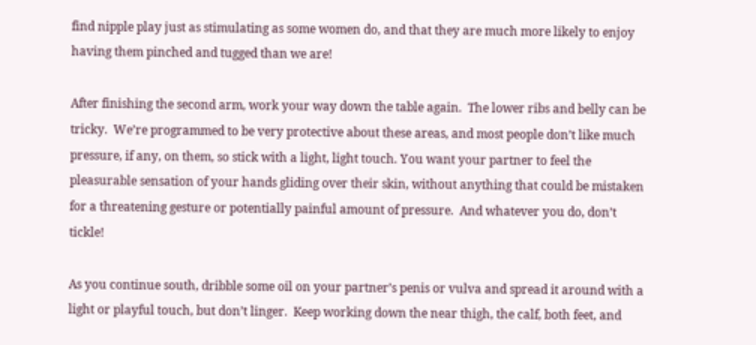find nipple play just as stimulating as some women do, and that they are much more likely to enjoy having them pinched and tugged than we are!

After finishing the second arm, work your way down the table again.  The lower ribs and belly can be tricky.  We’re programmed to be very protective about these areas, and most people don’t like much pressure, if any, on them, so stick with a light, light touch. You want your partner to feel the pleasurable sensation of your hands gliding over their skin, without anything that could be mistaken for a threatening gesture or potentially painful amount of pressure.  And whatever you do, don’t tickle!

As you continue south, dribble some oil on your partner’s penis or vulva and spread it around with a light or playful touch, but don’t linger.  Keep working down the near thigh, the calf, both feet, and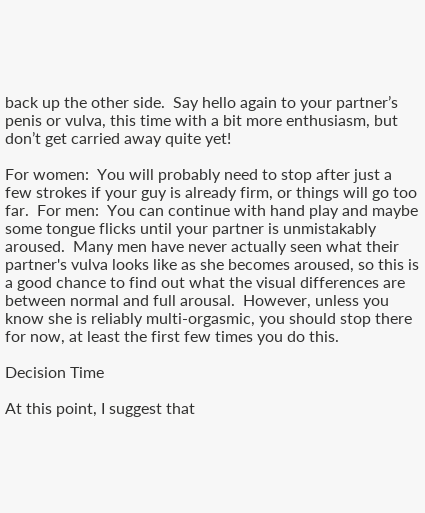back up the other side.  Say hello again to your partner’s penis or vulva, this time with a bit more enthusiasm, but don’t get carried away quite yet!

For women:  You will probably need to stop after just a few strokes if your guy is already firm, or things will go too far.  For men:  You can continue with hand play and maybe some tongue flicks until your partner is unmistakably aroused.  Many men have never actually seen what their partner's vulva looks like as she becomes aroused, so this is a good chance to find out what the visual differences are between normal and full arousal.  However, unless you know she is reliably multi-orgasmic, you should stop there for now, at least the first few times you do this.

Decision Time

At this point, I suggest that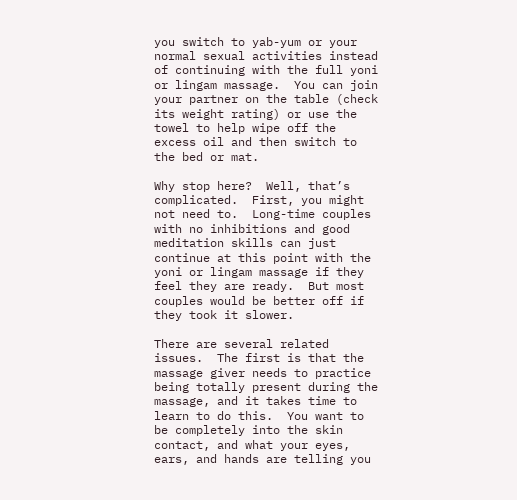you switch to yab-yum or your normal sexual activities instead of continuing with the full yoni or lingam massage.  You can join your partner on the table (check its weight rating) or use the towel to help wipe off the excess oil and then switch to the bed or mat.

Why stop here?  Well, that’s complicated.  First, you might not need to.  Long-time couples with no inhibitions and good meditation skills can just continue at this point with the yoni or lingam massage if they feel they are ready.  But most couples would be better off if they took it slower.

There are several related issues.  The first is that the massage giver needs to practice being totally present during the massage, and it takes time to learn to do this.  You want to be completely into the skin contact, and what your eyes, ears, and hands are telling you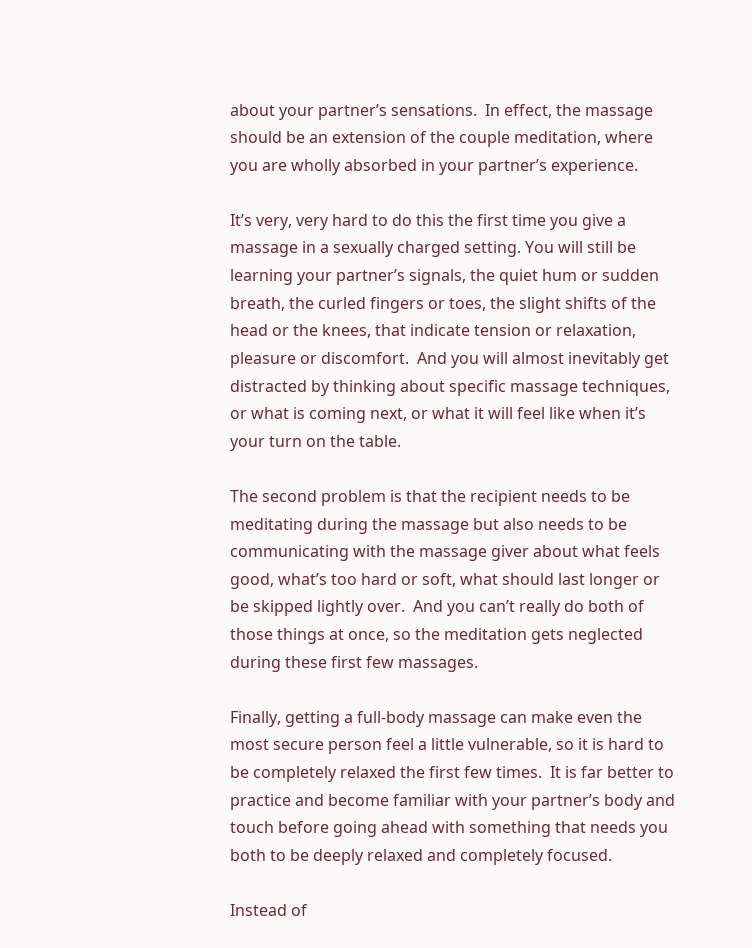about your partner’s sensations.  In effect, the massage should be an extension of the couple meditation, where you are wholly absorbed in your partner’s experience.

It’s very, very hard to do this the first time you give a massage in a sexually charged setting. You will still be learning your partner’s signals, the quiet hum or sudden breath, the curled fingers or toes, the slight shifts of the head or the knees, that indicate tension or relaxation, pleasure or discomfort.  And you will almost inevitably get distracted by thinking about specific massage techniques, or what is coming next, or what it will feel like when it’s your turn on the table.

The second problem is that the recipient needs to be meditating during the massage but also needs to be communicating with the massage giver about what feels good, what’s too hard or soft, what should last longer or be skipped lightly over.  And you can’t really do both of those things at once, so the meditation gets neglected during these first few massages.

Finally, getting a full-body massage can make even the most secure person feel a little vulnerable, so it is hard to be completely relaxed the first few times.  It is far better to practice and become familiar with your partner’s body and touch before going ahead with something that needs you both to be deeply relaxed and completely focused.

Instead of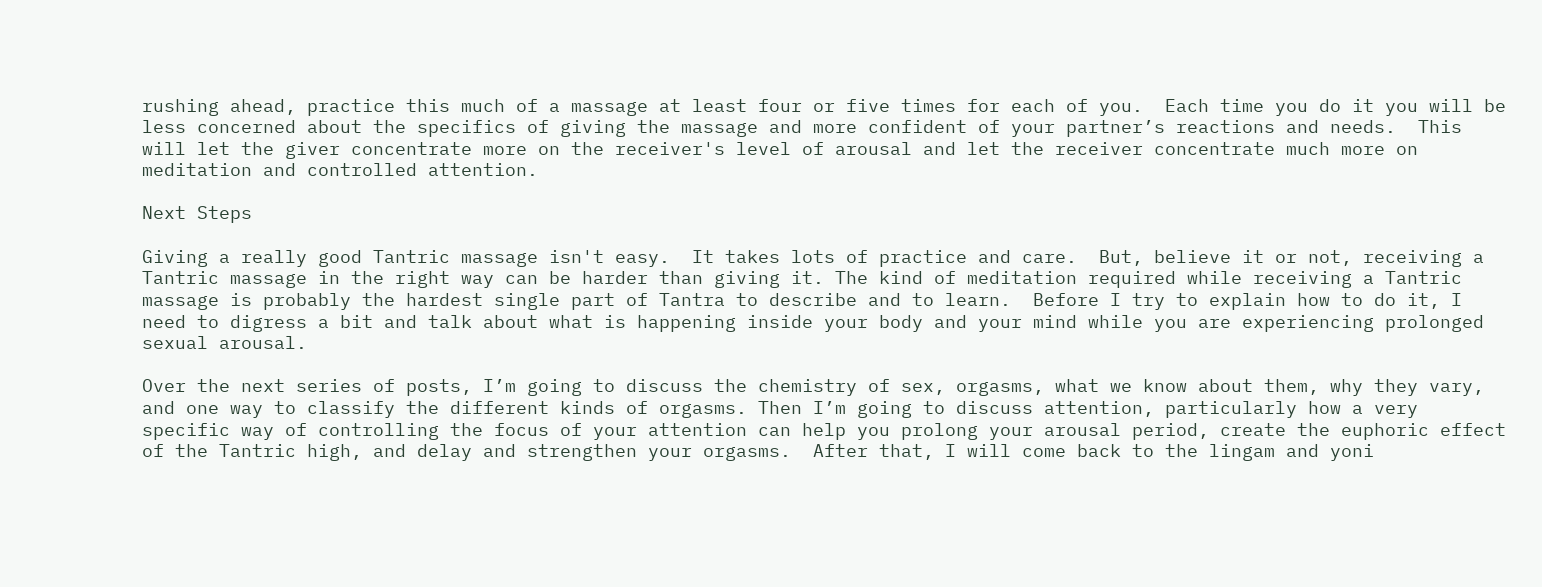rushing ahead, practice this much of a massage at least four or five times for each of you.  Each time you do it you will be less concerned about the specifics of giving the massage and more confident of your partner’s reactions and needs.  This will let the giver concentrate more on the receiver's level of arousal and let the receiver concentrate much more on meditation and controlled attention.

Next Steps

Giving a really good Tantric massage isn't easy.  It takes lots of practice and care.  But, believe it or not, receiving a Tantric massage in the right way can be harder than giving it. The kind of meditation required while receiving a Tantric massage is probably the hardest single part of Tantra to describe and to learn.  Before I try to explain how to do it, I need to digress a bit and talk about what is happening inside your body and your mind while you are experiencing prolonged sexual arousal.

Over the next series of posts, I’m going to discuss the chemistry of sex, orgasms, what we know about them, why they vary, and one way to classify the different kinds of orgasms. Then I’m going to discuss attention, particularly how a very specific way of controlling the focus of your attention can help you prolong your arousal period, create the euphoric effect of the Tantric high, and delay and strengthen your orgasms.  After that, I will come back to the lingam and yoni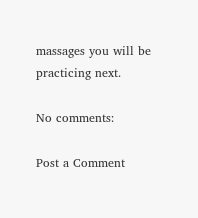massages you will be practicing next.

No comments:

Post a Comment